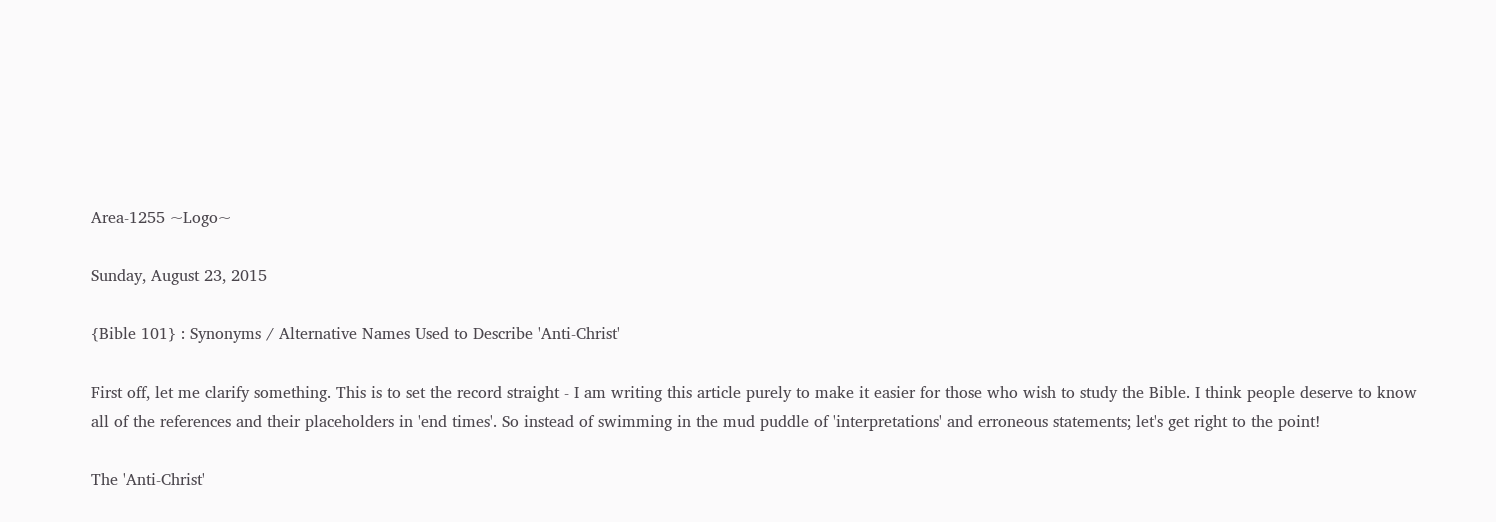Area-1255 ~Logo~

Sunday, August 23, 2015

{Bible 101} : Synonyms / Alternative Names Used to Describe 'Anti-Christ'

First off, let me clarify something. This is to set the record straight - I am writing this article purely to make it easier for those who wish to study the Bible. I think people deserve to know all of the references and their placeholders in 'end times'. So instead of swimming in the mud puddle of 'interpretations' and erroneous statements; let's get right to the point!

The 'Anti-Christ'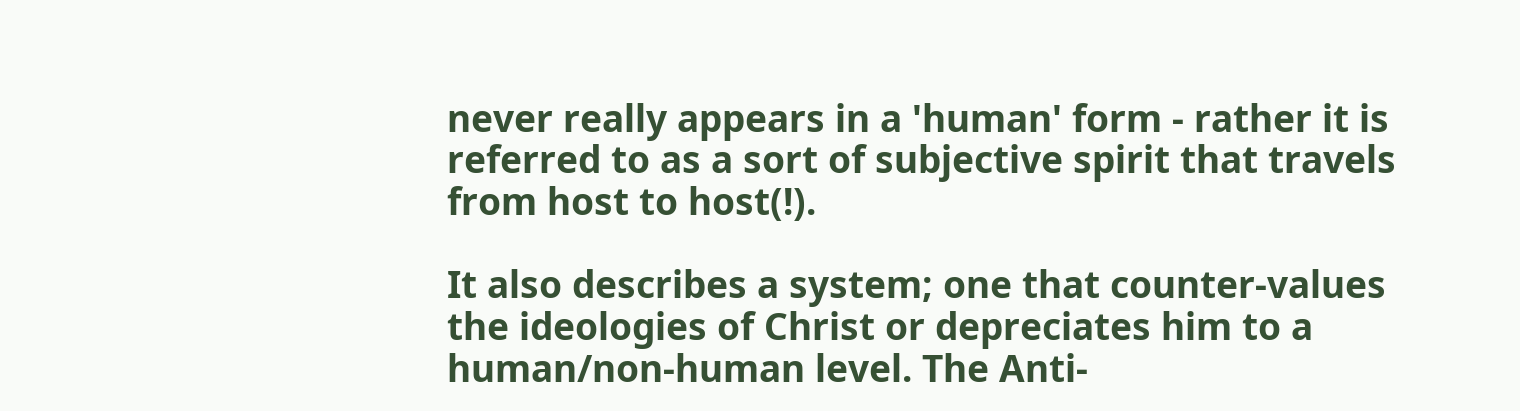never really appears in a 'human' form - rather it is referred to as a sort of subjective spirit that travels from host to host(!).

It also describes a system; one that counter-values the ideologies of Christ or depreciates him to a human/non-human level. The Anti-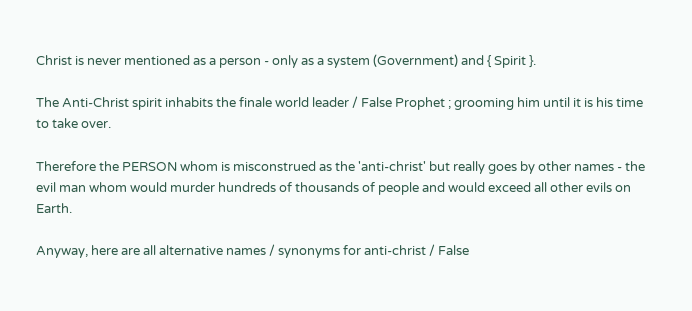Christ is never mentioned as a person - only as a system (Government) and { Spirit }.

The Anti-Christ spirit inhabits the finale world leader / False Prophet ; grooming him until it is his time to take over.

Therefore the PERSON whom is misconstrued as the 'anti-christ' but really goes by other names - the evil man whom would murder hundreds of thousands of people and would exceed all other evils on Earth.

Anyway, here are all alternative names / synonyms for anti-christ / False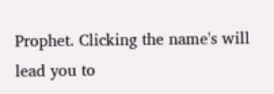Prophet. Clicking the name's will lead you to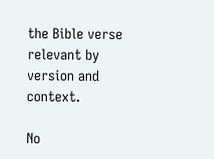the Bible verse relevant by version and context.

No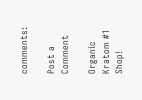comments:

Post a Comment

Organic Kratom #1 Shop!